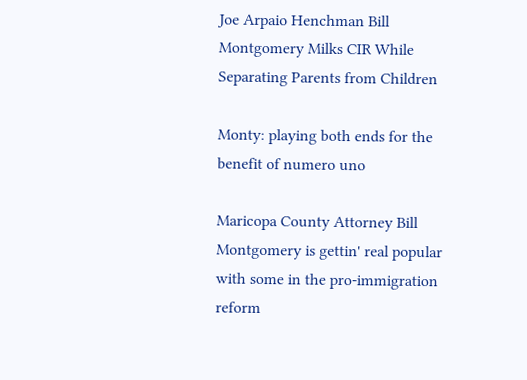Joe Arpaio Henchman Bill Montgomery Milks CIR While Separating Parents from Children

Monty: playing both ends for the benefit of numero uno

Maricopa County Attorney Bill Montgomery is gettin' real popular with some in the pro-immigration reform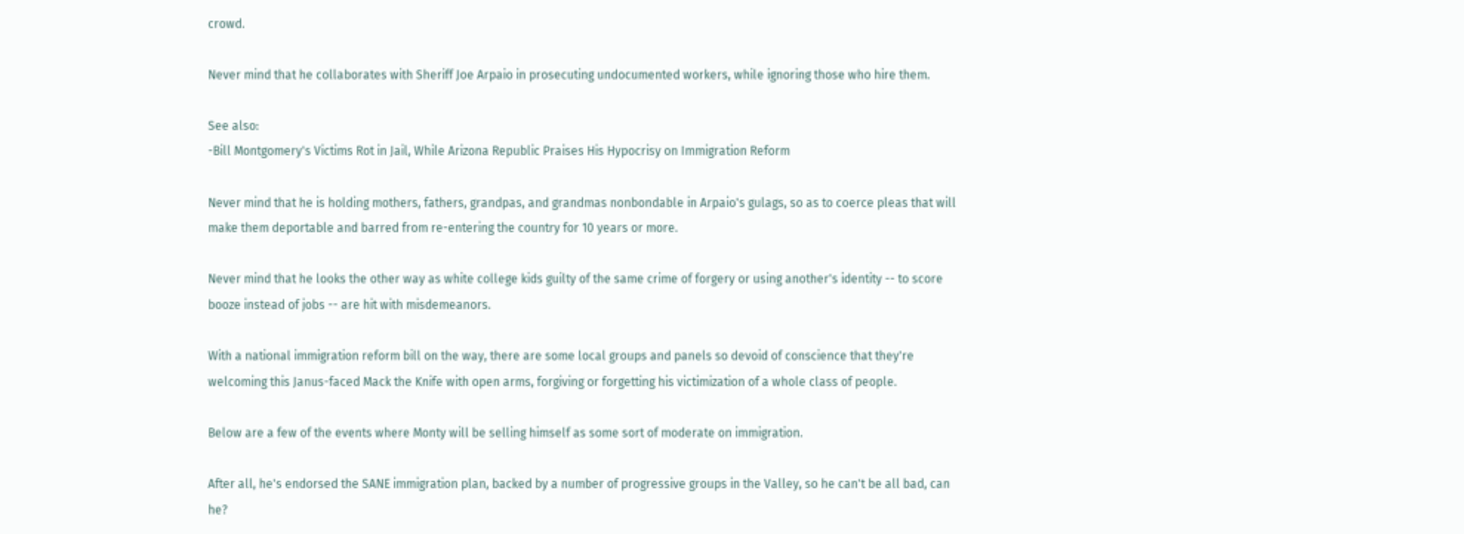crowd.

Never mind that he collaborates with Sheriff Joe Arpaio in prosecuting undocumented workers, while ignoring those who hire them.

See also:
-Bill Montgomery's Victims Rot in Jail, While Arizona Republic Praises His Hypocrisy on Immigration Reform

Never mind that he is holding mothers, fathers, grandpas, and grandmas nonbondable in Arpaio's gulags, so as to coerce pleas that will make them deportable and barred from re-entering the country for 10 years or more.

Never mind that he looks the other way as white college kids guilty of the same crime of forgery or using another's identity -- to score booze instead of jobs -- are hit with misdemeanors.

With a national immigration reform bill on the way, there are some local groups and panels so devoid of conscience that they're welcoming this Janus-faced Mack the Knife with open arms, forgiving or forgetting his victimization of a whole class of people.

Below are a few of the events where Monty will be selling himself as some sort of moderate on immigration.

After all, he's endorsed the SANE immigration plan, backed by a number of progressive groups in the Valley, so he can't be all bad, can he?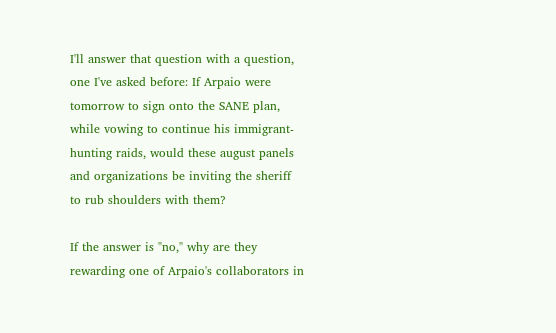I'll answer that question with a question, one I've asked before: If Arpaio were tomorrow to sign onto the SANE plan, while vowing to continue his immigrant-hunting raids, would these august panels and organizations be inviting the sheriff to rub shoulders with them?

If the answer is "no," why are they rewarding one of Arpaio's collaborators in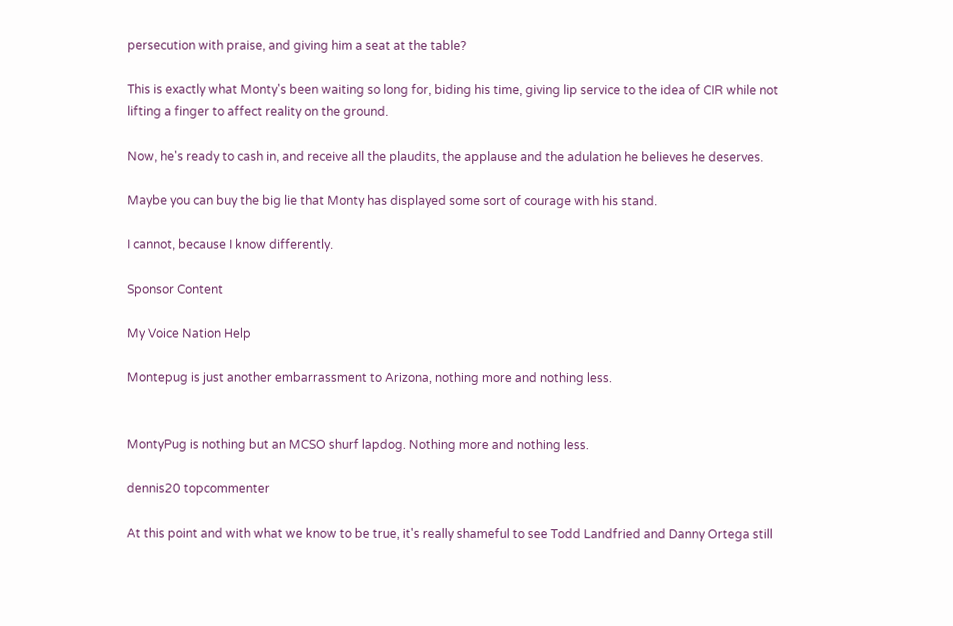persecution with praise, and giving him a seat at the table?

This is exactly what Monty's been waiting so long for, biding his time, giving lip service to the idea of CIR while not lifting a finger to affect reality on the ground.

Now, he's ready to cash in, and receive all the plaudits, the applause and the adulation he believes he deserves.

Maybe you can buy the big lie that Monty has displayed some sort of courage with his stand.

I cannot, because I know differently.

Sponsor Content

My Voice Nation Help

Montepug is just another embarrassment to Arizona, nothing more and nothing less.


MontyPug is nothing but an MCSO shurf lapdog. Nothing more and nothing less.

dennis20 topcommenter

At this point and with what we know to be true, it's really shameful to see Todd Landfried and Danny Ortega still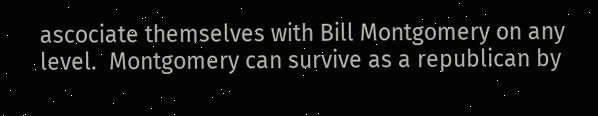ascociate themselves with Bill Montgomery on any level.  Montgomery can survive as a republican by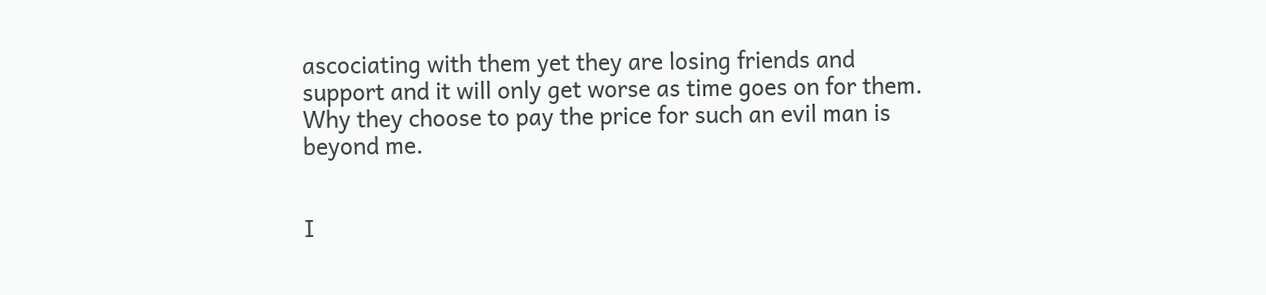ascociating with them yet they are losing friends and support and it will only get worse as time goes on for them. Why they choose to pay the price for such an evil man is beyond me.


I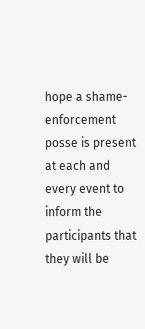hope a shame-enforcement posse is present at each and every event to inform the participants that they will be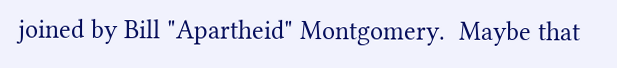joined by Bill "Apartheid" Montgomery.  Maybe that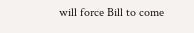will force Bill to come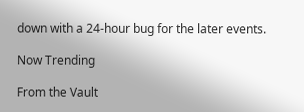down with a 24-hour bug for the later events.

Now Trending

From the Vault